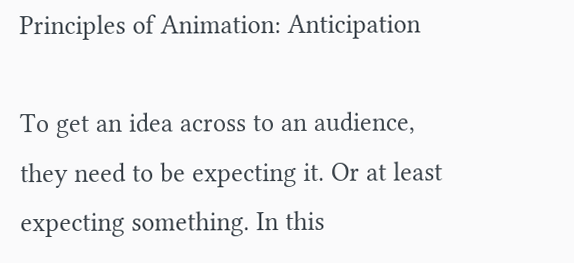Principles of Animation: Anticipation

To get an idea across to an audience, they need to be expecting it. Or at least expecting something. In this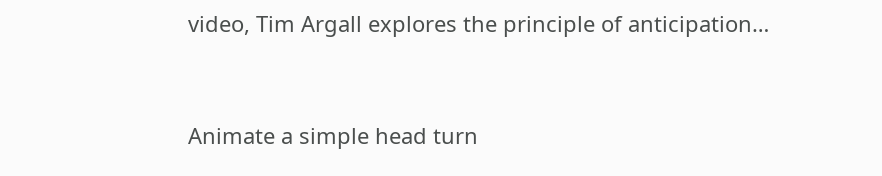video, Tim Argall explores the principle of anticipation…


Animate a simple head turn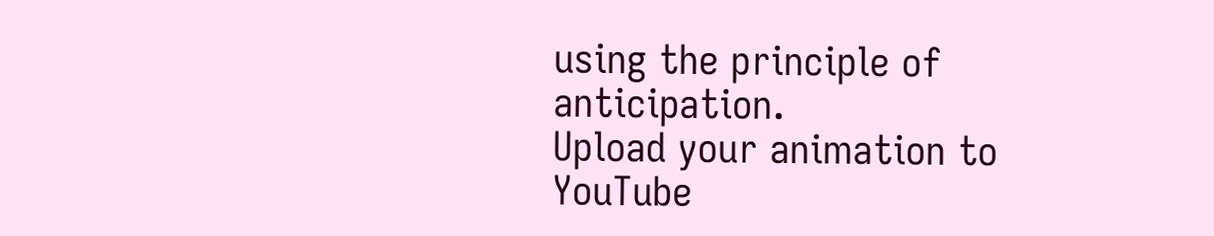using the principle of anticipation.
Upload your animation to YouTube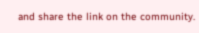and share the link on the community.